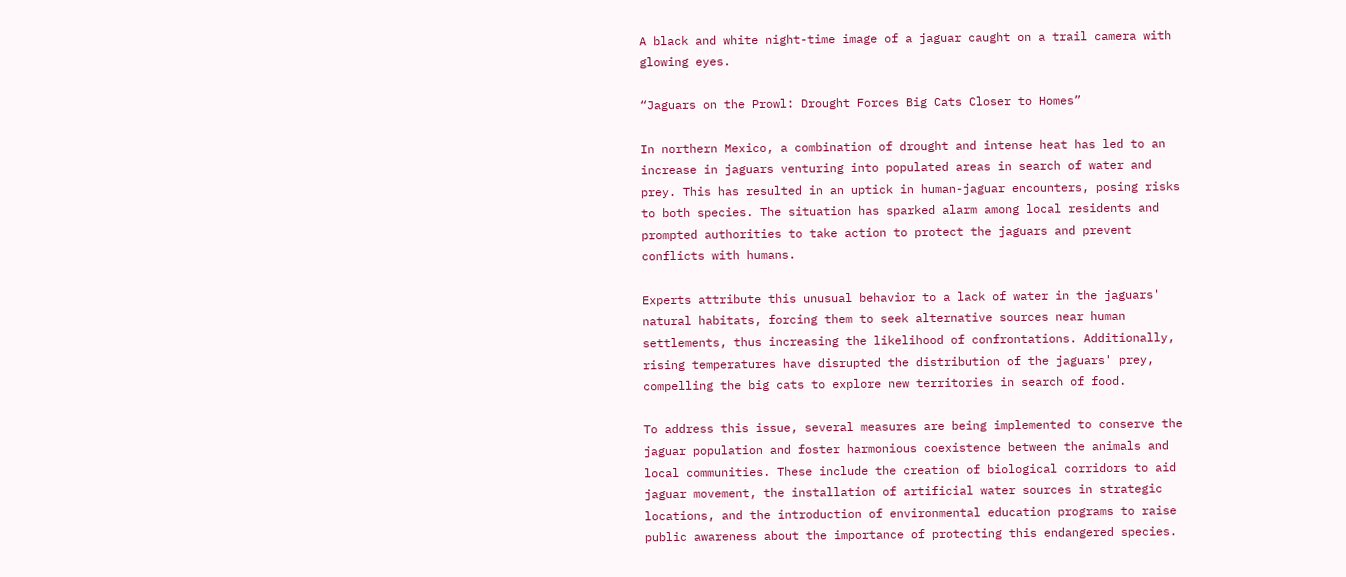A black and white night-time image of a jaguar caught on a trail camera with glowing eyes.

“Jaguars on the Prowl: Drought Forces Big Cats Closer to Homes”

In northern Mexico, a combination of drought and intense heat has led to an increase in jaguars venturing into populated areas in search of water and prey. This has resulted in an uptick in human-jaguar encounters, posing risks to both species. The situation has sparked alarm among local residents and prompted authorities to take action to protect the jaguars and prevent conflicts with humans.

Experts attribute this unusual behavior to a lack of water in the jaguars' natural habitats, forcing them to seek alternative sources near human settlements, thus increasing the likelihood of confrontations. Additionally, rising temperatures have disrupted the distribution of the jaguars' prey, compelling the big cats to explore new territories in search of food.

To address this issue, several measures are being implemented to conserve the jaguar population and foster harmonious coexistence between the animals and local communities. These include the creation of biological corridors to aid jaguar movement, the installation of artificial water sources in strategic locations, and the introduction of environmental education programs to raise public awareness about the importance of protecting this endangered species.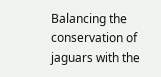Balancing the conservation of jaguars with the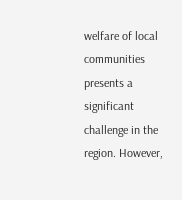welfare of local communities presents a significant challenge in the region. However,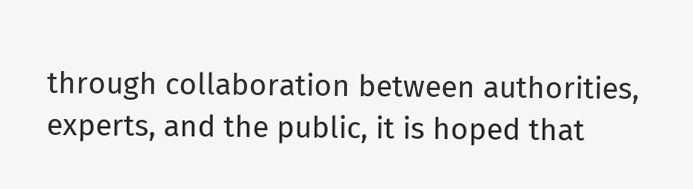through collaboration between authorities, experts, and the public, it is hoped that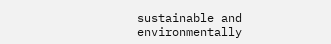sustainable and environmentally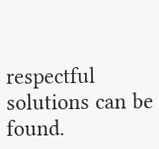respectful solutions can be found.